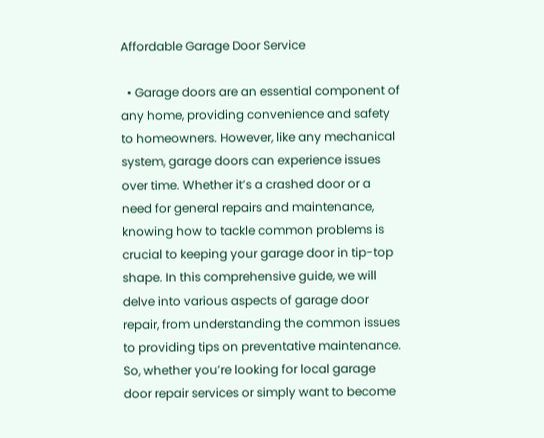Affordable Garage Door Service

  • Garage doors are an essential component of any home, providing convenience and safety to homeowners. However, like any mechanical system, garage doors can experience issues over time. Whether it’s a crashed door or a need for general repairs and maintenance, knowing how to tackle common problems is crucial to keeping your garage door in tip-top shape. In this comprehensive guide, we will delve into various aspects of garage door repair, from understanding the common issues to providing tips on preventative maintenance. So, whether you’re looking for local garage door repair services or simply want to become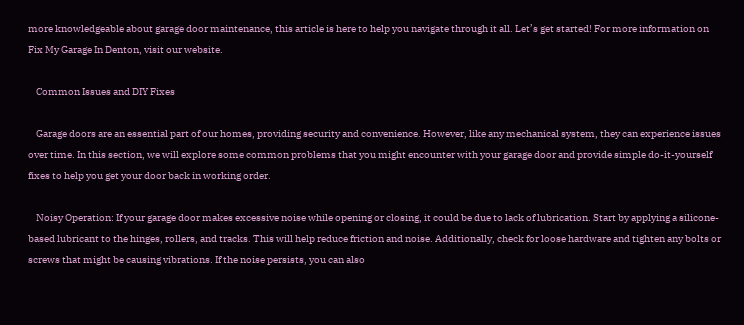more knowledgeable about garage door maintenance, this article is here to help you navigate through it all. Let’s get started! For more information on Fix My Garage In Denton, visit our website.

    Common Issues and DIY Fixes

    Garage doors are an essential part of our homes, providing security and convenience. However, like any mechanical system, they can experience issues over time. In this section, we will explore some common problems that you might encounter with your garage door and provide simple do-it-yourself fixes to help you get your door back in working order.

    Noisy Operation: If your garage door makes excessive noise while opening or closing, it could be due to lack of lubrication. Start by applying a silicone-based lubricant to the hinges, rollers, and tracks. This will help reduce friction and noise. Additionally, check for loose hardware and tighten any bolts or screws that might be causing vibrations. If the noise persists, you can also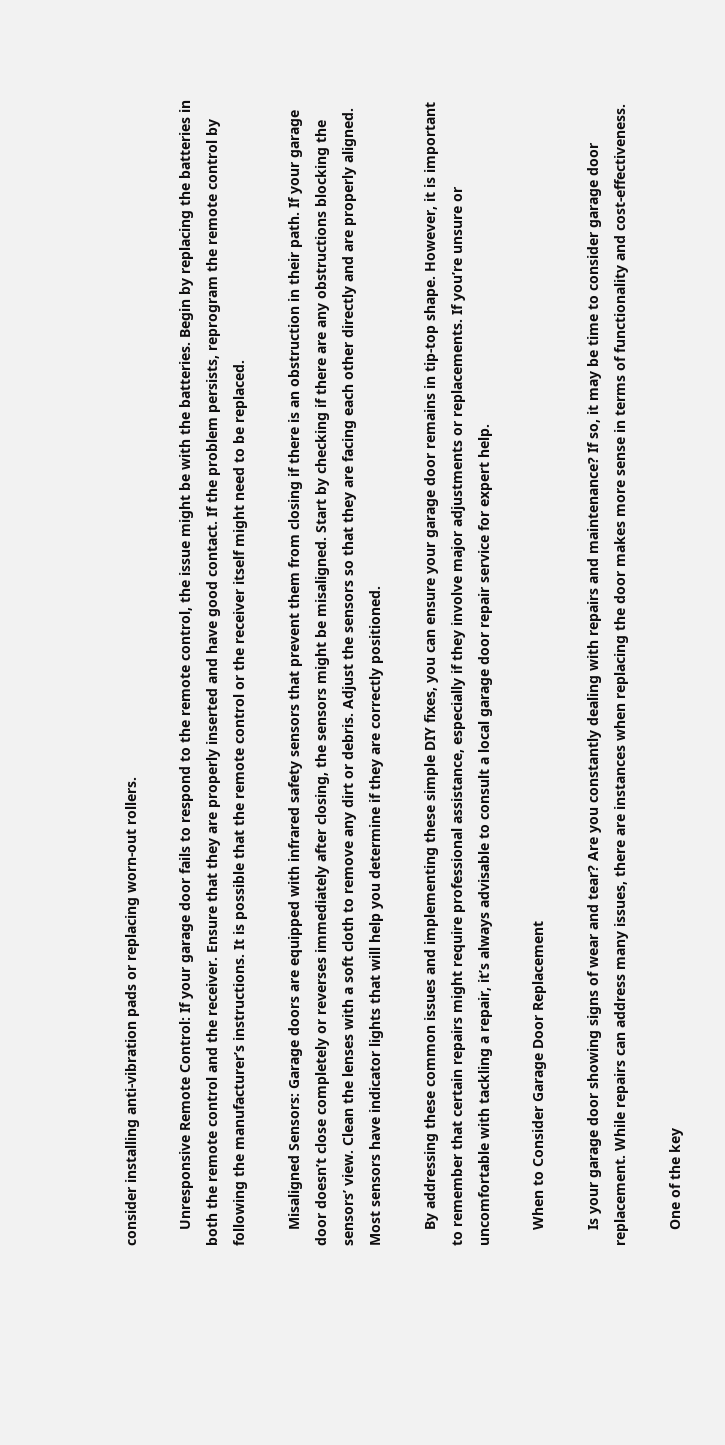consider installing anti-vibration pads or replacing worn-out rollers.

    Unresponsive Remote Control: If your garage door fails to respond to the remote control, the issue might be with the batteries. Begin by replacing the batteries in both the remote control and the receiver. Ensure that they are properly inserted and have good contact. If the problem persists, reprogram the remote control by following the manufacturer’s instructions. It is possible that the remote control or the receiver itself might need to be replaced.

    Misaligned Sensors: Garage doors are equipped with infrared safety sensors that prevent them from closing if there is an obstruction in their path. If your garage door doesn’t close completely or reverses immediately after closing, the sensors might be misaligned. Start by checking if there are any obstructions blocking the sensors’ view. Clean the lenses with a soft cloth to remove any dirt or debris. Adjust the sensors so that they are facing each other directly and are properly aligned. Most sensors have indicator lights that will help you determine if they are correctly positioned.

    By addressing these common issues and implementing these simple DIY fixes, you can ensure your garage door remains in tip-top shape. However, it is important to remember that certain repairs might require professional assistance, especially if they involve major adjustments or replacements. If you’re unsure or uncomfortable with tackling a repair, it’s always advisable to consult a local garage door repair service for expert help.

    When to Consider Garage Door Replacement

    Is your garage door showing signs of wear and tear? Are you constantly dealing with repairs and maintenance? If so, it may be time to consider garage door replacement. While repairs can address many issues, there are instances when replacing the door makes more sense in terms of functionality and cost-effectiveness.

    One of the key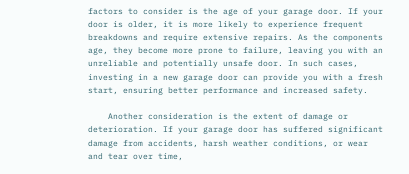factors to consider is the age of your garage door. If your door is older, it is more likely to experience frequent breakdowns and require extensive repairs. As the components age, they become more prone to failure, leaving you with an unreliable and potentially unsafe door. In such cases, investing in a new garage door can provide you with a fresh start, ensuring better performance and increased safety.

    Another consideration is the extent of damage or deterioration. If your garage door has suffered significant damage from accidents, harsh weather conditions, or wear and tear over time,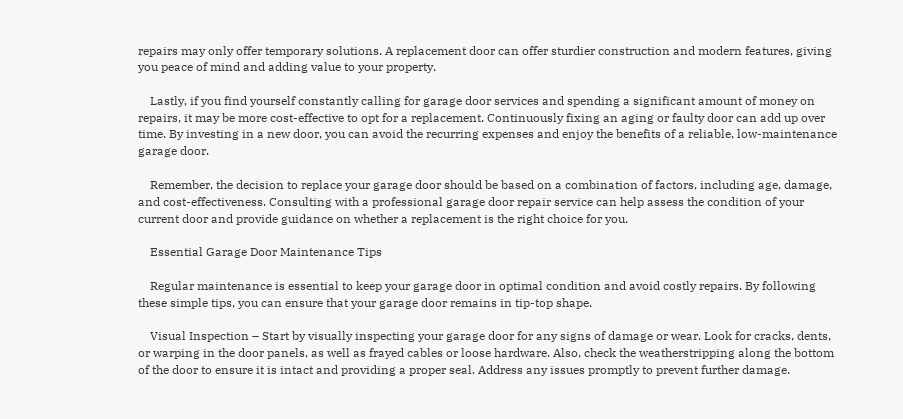repairs may only offer temporary solutions. A replacement door can offer sturdier construction and modern features, giving you peace of mind and adding value to your property.

    Lastly, if you find yourself constantly calling for garage door services and spending a significant amount of money on repairs, it may be more cost-effective to opt for a replacement. Continuously fixing an aging or faulty door can add up over time. By investing in a new door, you can avoid the recurring expenses and enjoy the benefits of a reliable, low-maintenance garage door.

    Remember, the decision to replace your garage door should be based on a combination of factors, including age, damage, and cost-effectiveness. Consulting with a professional garage door repair service can help assess the condition of your current door and provide guidance on whether a replacement is the right choice for you.

    Essential Garage Door Maintenance Tips

    Regular maintenance is essential to keep your garage door in optimal condition and avoid costly repairs. By following these simple tips, you can ensure that your garage door remains in tip-top shape.

    Visual Inspection – Start by visually inspecting your garage door for any signs of damage or wear. Look for cracks, dents, or warping in the door panels, as well as frayed cables or loose hardware. Also, check the weatherstripping along the bottom of the door to ensure it is intact and providing a proper seal. Address any issues promptly to prevent further damage.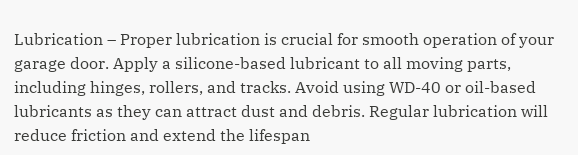Lubrication – Proper lubrication is crucial for smooth operation of your garage door. Apply a silicone-based lubricant to all moving parts, including hinges, rollers, and tracks. Avoid using WD-40 or oil-based lubricants as they can attract dust and debris. Regular lubrication will reduce friction and extend the lifespan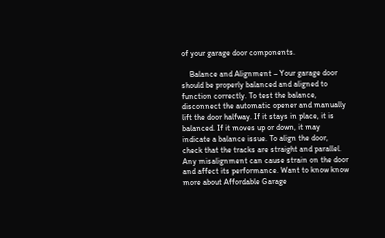of your garage door components.

    Balance and Alignment – Your garage door should be properly balanced and aligned to function correctly. To test the balance, disconnect the automatic opener and manually lift the door halfway. If it stays in place, it is balanced. If it moves up or down, it may indicate a balance issue. To align the door, check that the tracks are straight and parallel. Any misalignment can cause strain on the door and affect its performance. Want to know know more about Affordable Garage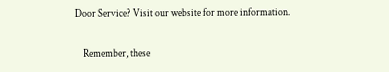Door Service? Visit our website for more information.

    Remember, these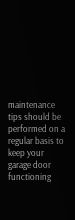maintenance tips should be performed on a regular basis to keep your garage door functioning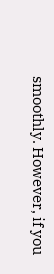smoothly. However, if you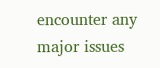encounter any major issues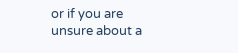or if you are unsure about a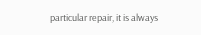particular repair, it is always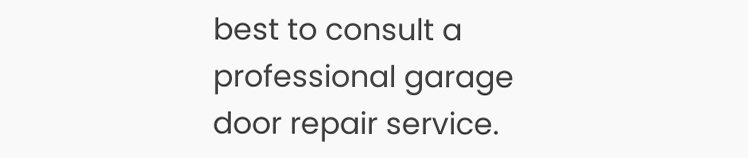best to consult a professional garage door repair service.